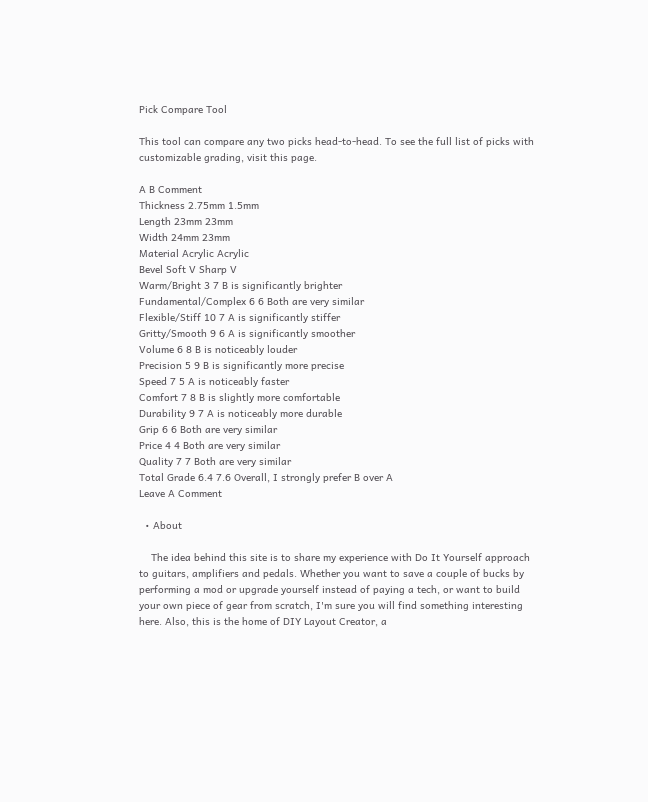Pick Compare Tool

This tool can compare any two picks head-to-head. To see the full list of picks with customizable grading, visit this page.

A B Comment
Thickness 2.75mm 1.5mm
Length 23mm 23mm
Width 24mm 23mm
Material Acrylic Acrylic
Bevel Soft V Sharp V
Warm/Bright 3 7 B is significantly brighter
Fundamental/Complex 6 6 Both are very similar
Flexible/Stiff 10 7 A is significantly stiffer
Gritty/Smooth 9 6 A is significantly smoother
Volume 6 8 B is noticeably louder
Precision 5 9 B is significantly more precise
Speed 7 5 A is noticeably faster
Comfort 7 8 B is slightly more comfortable
Durability 9 7 A is noticeably more durable
Grip 6 6 Both are very similar
Price 4 4 Both are very similar
Quality 7 7 Both are very similar
Total Grade 6.4 7.6 Overall, I strongly prefer B over A
Leave A Comment

  • About

    The idea behind this site is to share my experience with Do It Yourself approach to guitars, amplifiers and pedals. Whether you want to save a couple of bucks by performing a mod or upgrade yourself instead of paying a tech, or want to build your own piece of gear from scratch, I'm sure you will find something interesting here. Also, this is the home of DIY Layout Creator, a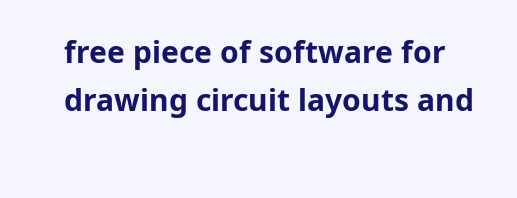free piece of software for drawing circuit layouts and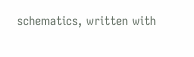schematics, written with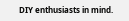DIY enthusiasts in mind.